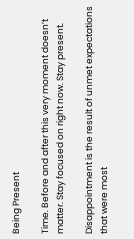Being Present

Time. Before and after this very moment doesn’t matter. Stay focused on right now. Stay present.

Disappointment is the result of unmet expectations that were most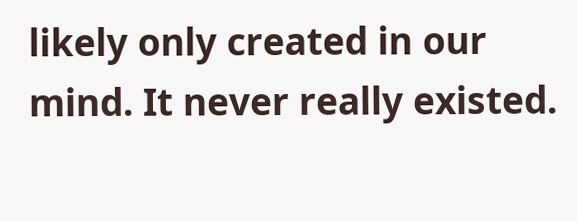likely only created in our mind. It never really existed.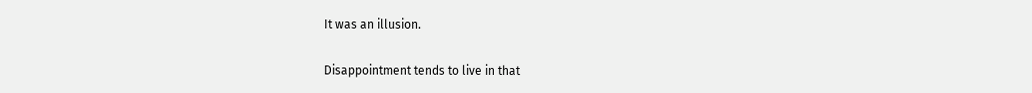It was an illusion.

Disappointment tends to live in that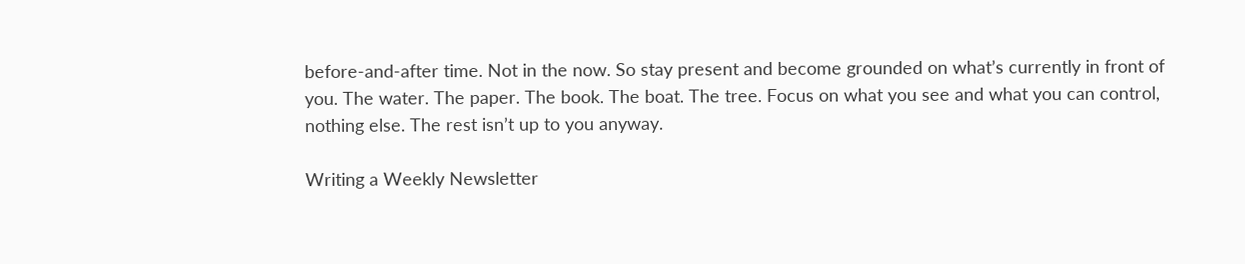before-and-after time. Not in the now. So stay present and become grounded on what’s currently in front of you. The water. The paper. The book. The boat. The tree. Focus on what you see and what you can control, nothing else. The rest isn’t up to you anyway.

Writing a Weekly Newsletter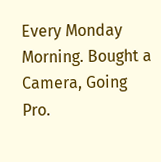Every Monday Morning. Bought a Camera, Going Pro.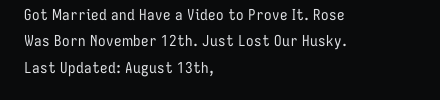Got Married and Have a Video to Prove It. Rose Was Born November 12th. Just Lost Our Husky. Last Updated: August 13th,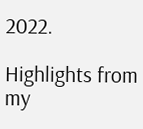2022.

Highlights from my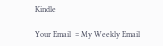Kindle

Your Email  = My Weekly Email